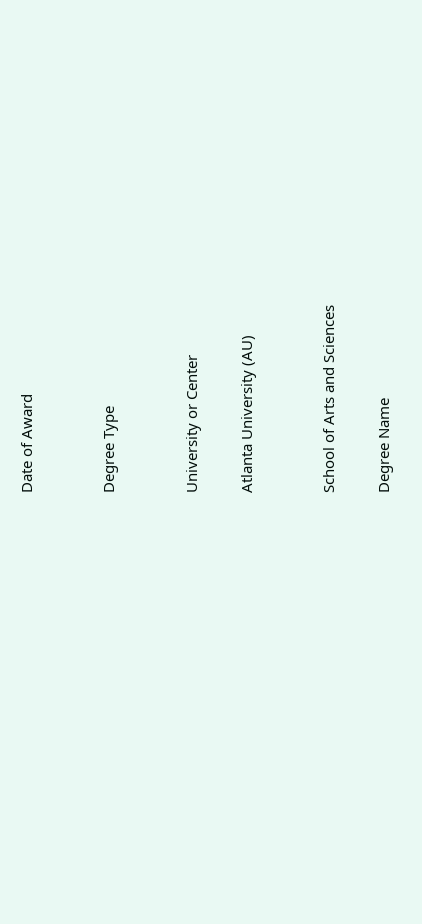Date of Award


Degree Type


University or Center

Atlanta University (AU)


School of Arts and Sciences

Degree Name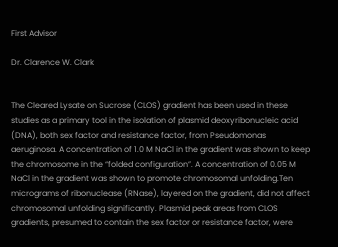First Advisor

Dr. Clarence W. Clark


The Cleared Lysate on Sucrose (CLOS) gradient has been used in these studies as a primary tool in the isolation of plasmid deoxyribonucleic acid (DNA), both sex factor and resistance factor, from Pseudomonas aeruginosa. A concentration of 1.0 M NaCl in the gradient was shown to keep the chromosome in the “folded configuration”. A concentration of 0.05 M NaCl in the gradient was shown to promote chromosomal unfolding.Ten micrograms of ribonuclease (RNase), layered on the gradient, did not affect chromosomal unfolding significantly. Plasmid peak areas from CLOS gradients, presumed to contain the sex factor or resistance factor, were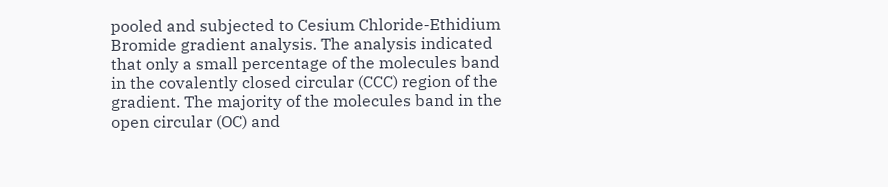pooled and subjected to Cesium Chloride-Ethidium Bromide gradient analysis. The analysis indicated that only a small percentage of the molecules band in the covalently closed circular (CCC) region of the gradient. The majority of the molecules band in the open circular (OC) and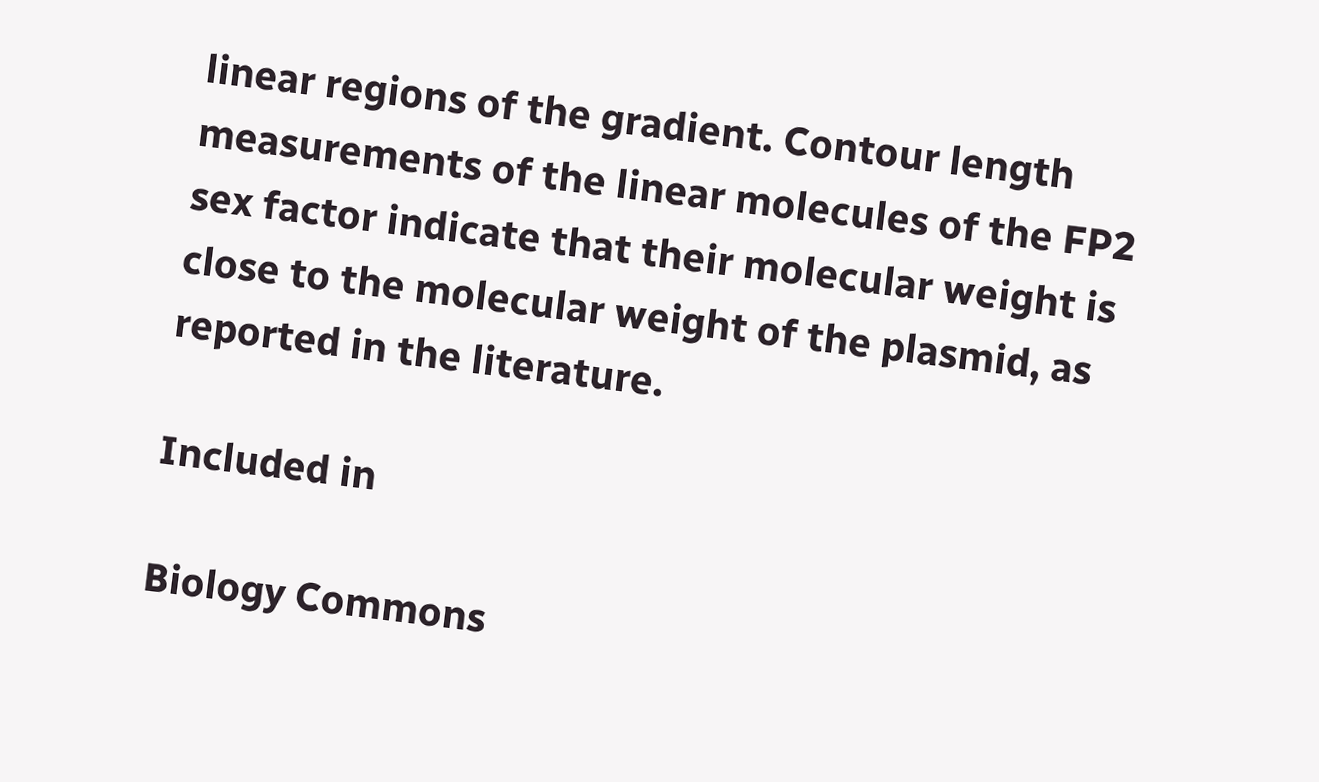linear regions of the gradient. Contour length measurements of the linear molecules of the FP2 sex factor indicate that their molecular weight is close to the molecular weight of the plasmid, as reported in the literature.

Included in

Biology Commons